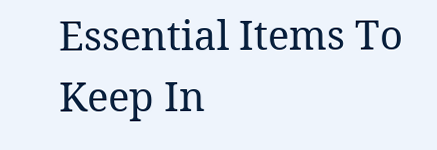Essential Items To Keep In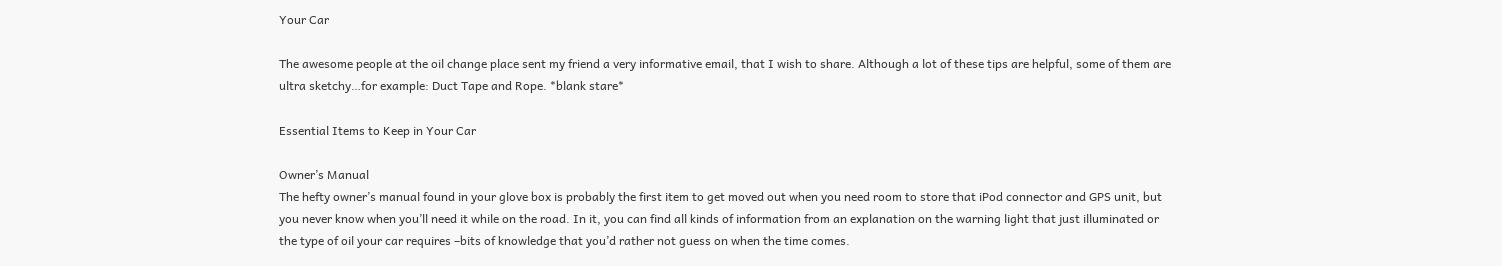Your Car

The awesome people at the oil change place sent my friend a very informative email, that I wish to share. Although a lot of these tips are helpful, some of them are ultra sketchy…for example: Duct Tape and Rope. *blank stare*

Essential Items to Keep in Your Car

Owner’s Manual
The hefty owner’s manual found in your glove box is probably the first item to get moved out when you need room to store that iPod connector and GPS unit, but you never know when you’ll need it while on the road. In it, you can find all kinds of information from an explanation on the warning light that just illuminated or the type of oil your car requires –bits of knowledge that you’d rather not guess on when the time comes.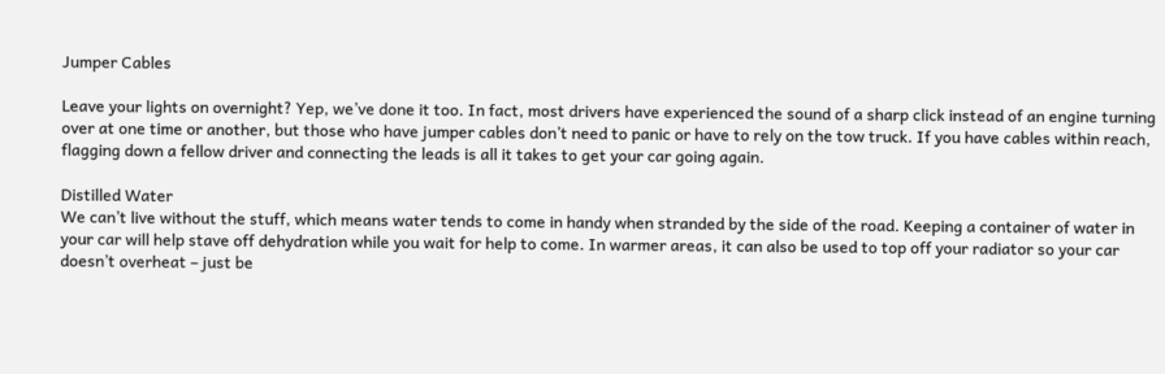Jumper Cables

Leave your lights on overnight? Yep, we’ve done it too. In fact, most drivers have experienced the sound of a sharp click instead of an engine turning over at one time or another, but those who have jumper cables don’t need to panic or have to rely on the tow truck. If you have cables within reach, flagging down a fellow driver and connecting the leads is all it takes to get your car going again.

Distilled Water
We can’t live without the stuff, which means water tends to come in handy when stranded by the side of the road. Keeping a container of water in your car will help stave off dehydration while you wait for help to come. In warmer areas, it can also be used to top off your radiator so your car doesn’t overheat – just be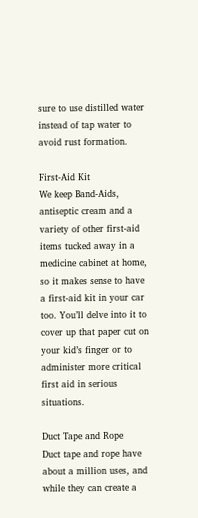sure to use distilled water instead of tap water to avoid rust formation.

First-Aid Kit
We keep Band-Aids, antiseptic cream and a variety of other first-aid items tucked away in a medicine cabinet at home, so it makes sense to have a first-aid kit in your car too. You’ll delve into it to cover up that paper cut on your kid’s finger or to administer more critical first aid in serious situations.

Duct Tape and Rope
Duct tape and rope have about a million uses, and while they can create a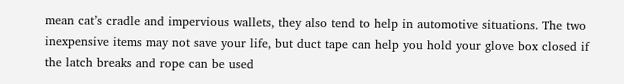mean cat’s cradle and impervious wallets, they also tend to help in automotive situations. The two inexpensive items may not save your life, but duct tape can help you hold your glove box closed if the latch breaks and rope can be used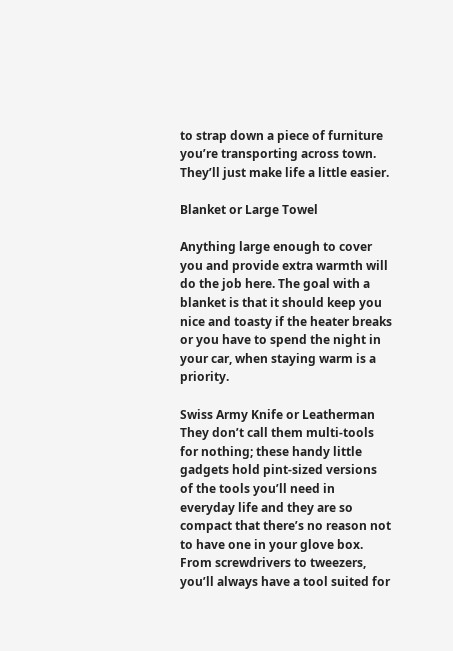to strap down a piece of furniture you’re transporting across town. They’ll just make life a little easier.

Blanket or Large Towel

Anything large enough to cover you and provide extra warmth will do the job here. The goal with a blanket is that it should keep you nice and toasty if the heater breaks or you have to spend the night in your car, when staying warm is a priority.

Swiss Army Knife or Leatherman
They don’t call them multi-tools for nothing; these handy little gadgets hold pint-sized versions of the tools you’ll need in everyday life and they are so compact that there’s no reason not to have one in your glove box. From screwdrivers to tweezers, you’ll always have a tool suited for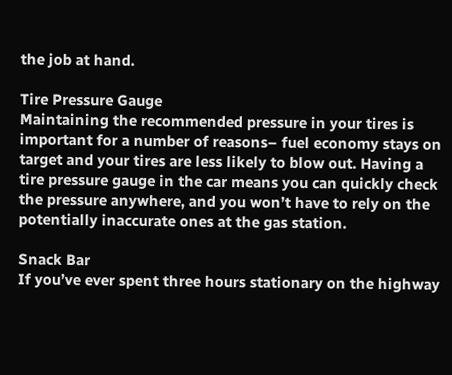the job at hand.

Tire Pressure Gauge
Maintaining the recommended pressure in your tires is important for a number of reasons– fuel economy stays on target and your tires are less likely to blow out. Having a tire pressure gauge in the car means you can quickly check the pressure anywhere, and you won’t have to rely on the potentially inaccurate ones at the gas station.

Snack Bar
If you’ve ever spent three hours stationary on the highway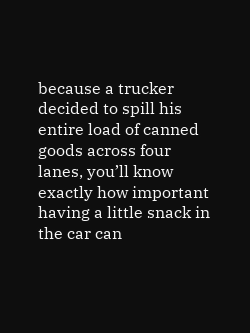because a trucker decided to spill his entire load of canned goods across four lanes, you’ll know exactly how important having a little snack in the car can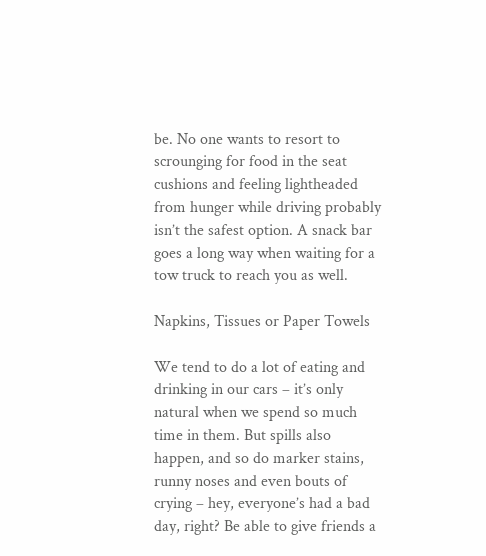be. No one wants to resort to scrounging for food in the seat cushions and feeling lightheaded from hunger while driving probably isn’t the safest option. A snack bar goes a long way when waiting for a tow truck to reach you as well.

Napkins, Tissues or Paper Towels

We tend to do a lot of eating and drinking in our cars – it’s only natural when we spend so much time in them. But spills also happen, and so do marker stains, runny noses and even bouts of crying – hey, everyone’s had a bad day, right? Be able to give friends a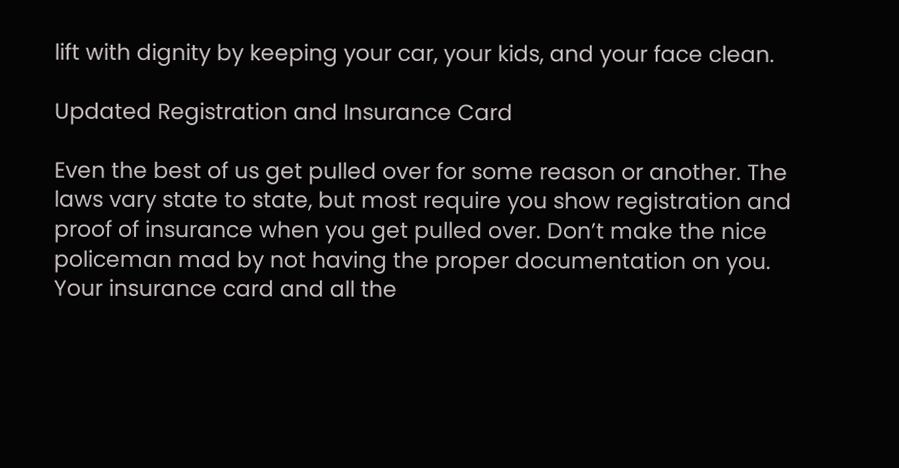lift with dignity by keeping your car, your kids, and your face clean.

Updated Registration and Insurance Card

Even the best of us get pulled over for some reason or another. The laws vary state to state, but most require you show registration and proof of insurance when you get pulled over. Don’t make the nice policeman mad by not having the proper documentation on you. Your insurance card and all the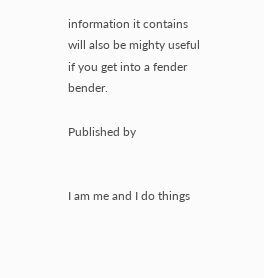information it contains will also be mighty useful if you get into a fender bender.

Published by


I am me and I do things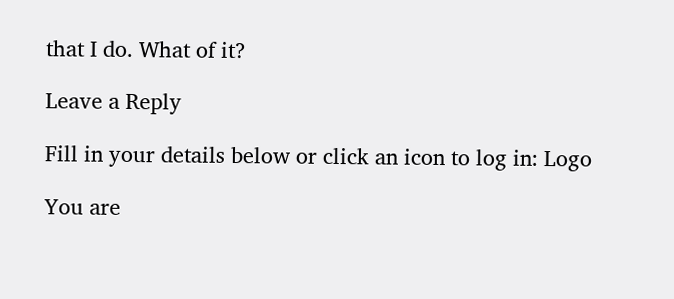that I do. What of it?

Leave a Reply

Fill in your details below or click an icon to log in: Logo

You are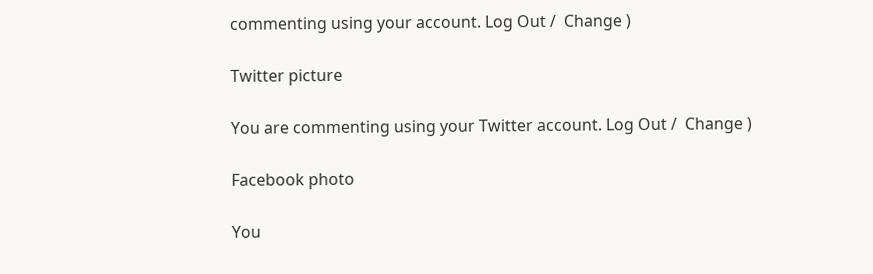commenting using your account. Log Out /  Change )

Twitter picture

You are commenting using your Twitter account. Log Out /  Change )

Facebook photo

You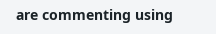are commenting using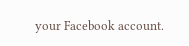your Facebook account.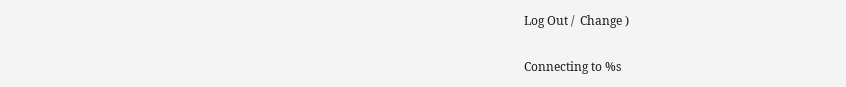Log Out /  Change )

Connecting to %s